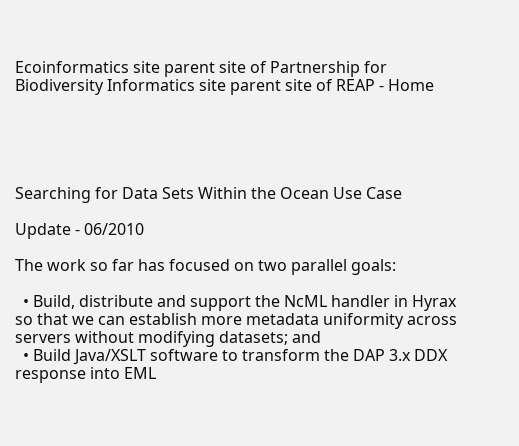Ecoinformatics site parent site of Partnership for Biodiversity Informatics site parent site of REAP - Home





Searching for Data Sets Within the Ocean Use Case

Update - 06/2010

The work so far has focused on two parallel goals:

  • Build, distribute and support the NcML handler in Hyrax so that we can establish more metadata uniformity across servers without modifying datasets; and
  • Build Java/XSLT software to transform the DAP 3.x DDX response into EML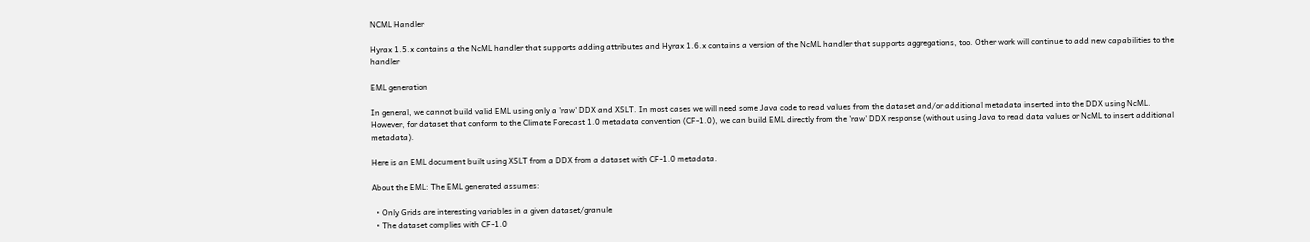NCML Handler

Hyrax 1.5.x contains a the NcML handler that supports adding attributes and Hyrax 1.6.x contains a version of the NcML handler that supports aggregations, too. Other work will continue to add new capabilities to the handler

EML generation

In general, we cannot build valid EML using only a 'raw' DDX and XSLT. In most cases we will need some Java code to read values from the dataset and/or additional metadata inserted into the DDX using NcML. However, for dataset that conform to the Climate Forecast 1.0 metadata convention (CF-1.0), we can build EML directly from the 'raw' DDX response (without using Java to read data values or NcML to insert additional metadata).

Here is an EML document built using XSLT from a DDX from a dataset with CF-1.0 metadata.

About the EML: The EML generated assumes:

  • Only Grids are interesting variables in a given dataset/granule
  • The dataset complies with CF-1.0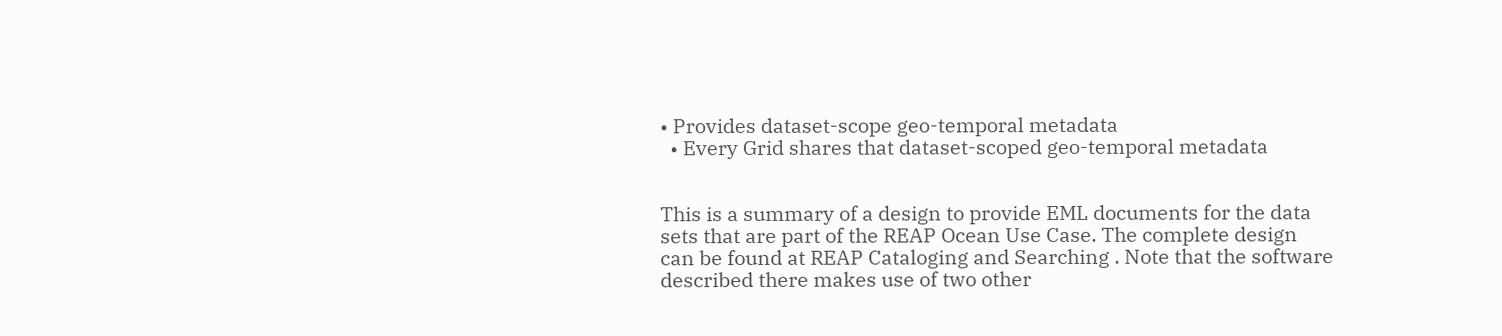• Provides dataset-scope geo-temporal metadata
  • Every Grid shares that dataset-scoped geo-temporal metadata


This is a summary of a design to provide EML documents for the data sets that are part of the REAP Ocean Use Case. The complete design can be found at REAP Cataloging and Searching . Note that the software described there makes use of two other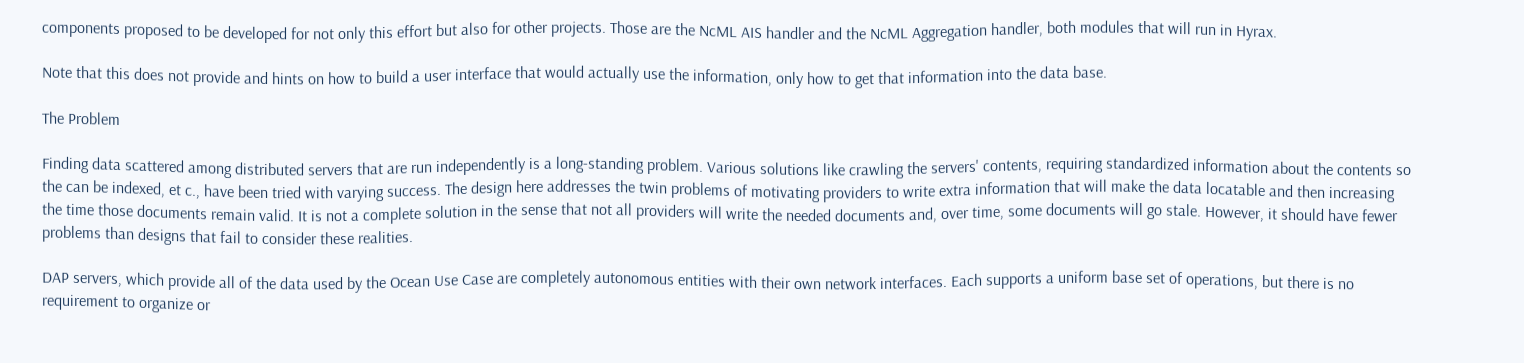components proposed to be developed for not only this effort but also for other projects. Those are the NcML AIS handler and the NcML Aggregation handler, both modules that will run in Hyrax.

Note that this does not provide and hints on how to build a user interface that would actually use the information, only how to get that information into the data base.

The Problem

Finding data scattered among distributed servers that are run independently is a long-standing problem. Various solutions like crawling the servers' contents, requiring standardized information about the contents so the can be indexed, et c., have been tried with varying success. The design here addresses the twin problems of motivating providers to write extra information that will make the data locatable and then increasing the time those documents remain valid. It is not a complete solution in the sense that not all providers will write the needed documents and, over time, some documents will go stale. However, it should have fewer problems than designs that fail to consider these realities.

DAP servers, which provide all of the data used by the Ocean Use Case are completely autonomous entities with their own network interfaces. Each supports a uniform base set of operations, but there is no requirement to organize or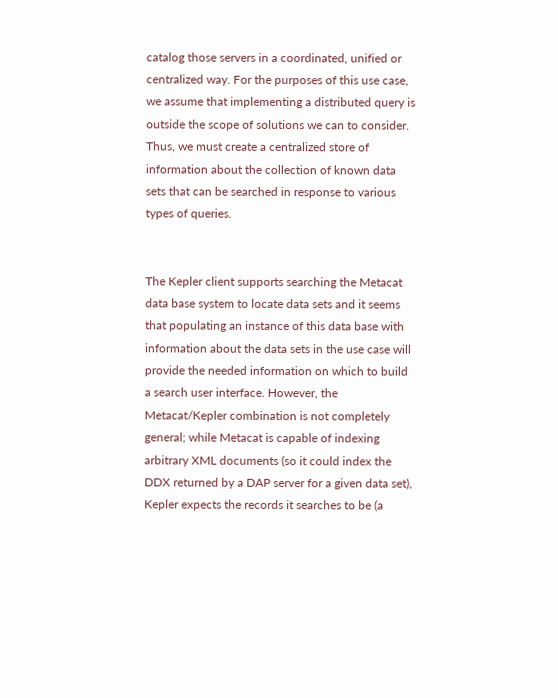catalog those servers in a coordinated, unified or centralized way. For the purposes of this use case, we assume that implementing a distributed query is outside the scope of solutions we can to consider. Thus, we must create a centralized store of information about the collection of known data sets that can be searched in response to various types of queries.


The Kepler client supports searching the Metacat data base system to locate data sets and it seems that populating an instance of this data base with information about the data sets in the use case will provide the needed information on which to build a search user interface. However, the Metacat/Kepler combination is not completely general; while Metacat is capable of indexing arbitrary XML documents (so it could index the DDX returned by a DAP server for a given data set), Kepler expects the records it searches to be (a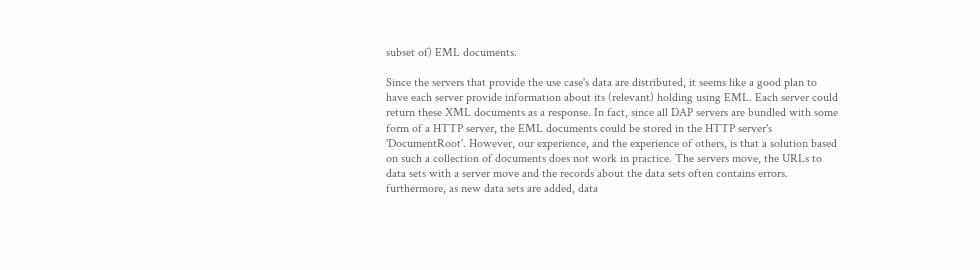subset of) EML documents.

Since the servers that provide the use case's data are distributed, it seems like a good plan to have each server provide information about its (relevant) holding using EML. Each server could return these XML documents as a response. In fact, since all DAP servers are bundled with some form of a HTTP server, the EML documents could be stored in the HTTP server's 'DocumentRoot'. However, our experience, and the experience of others, is that a solution based on such a collection of documents does not work in practice. The servers move, the URLs to data sets with a server move and the records about the data sets often contains errors. furthermore, as new data sets are added, data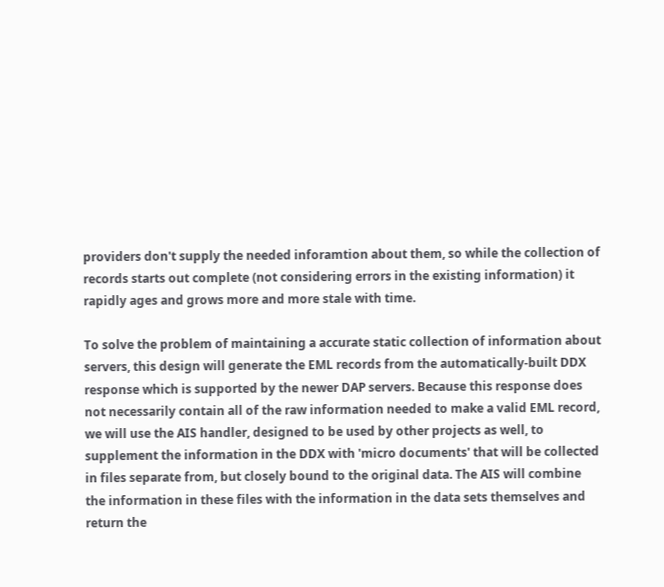providers don't supply the needed inforamtion about them, so while the collection of records starts out complete (not considering errors in the existing information) it rapidly ages and grows more and more stale with time.

To solve the problem of maintaining a accurate static collection of information about servers, this design will generate the EML records from the automatically-built DDX response which is supported by the newer DAP servers. Because this response does not necessarily contain all of the raw information needed to make a valid EML record, we will use the AIS handler, designed to be used by other projects as well, to supplement the information in the DDX with 'micro documents' that will be collected in files separate from, but closely bound to the original data. The AIS will combine the information in these files with the information in the data sets themselves and return the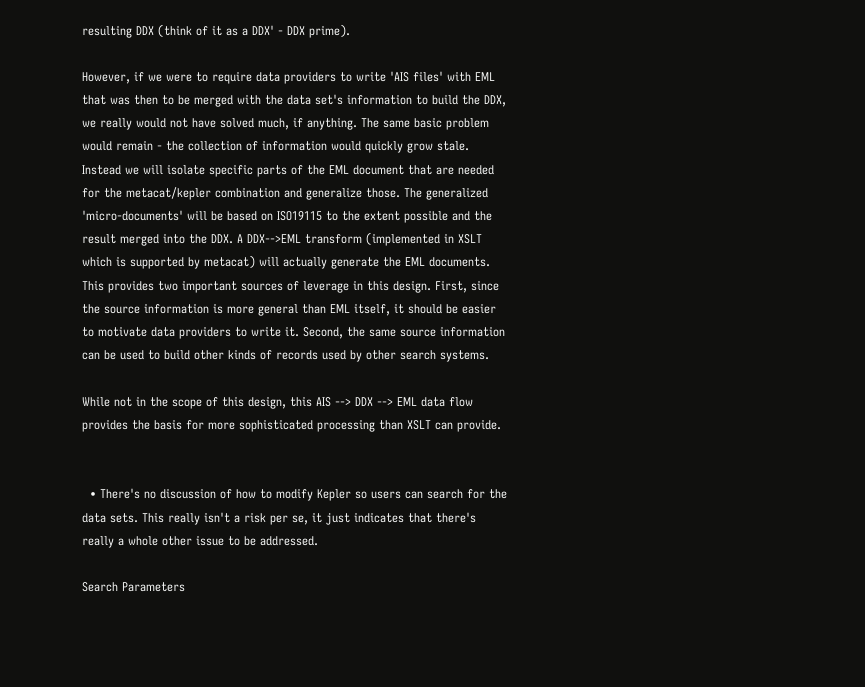resulting DDX (think of it as a DDX' - DDX prime).

However, if we were to require data providers to write 'AIS files' with EML that was then to be merged with the data set's information to build the DDX, we really would not have solved much, if anything. The same basic problem would remain - the collection of information would quickly grow stale. Instead we will isolate specific parts of the EML document that are needed for the metacat/kepler combination and generalize those. The generalized 'micro-documents' will be based on ISO19115 to the extent possible and the result merged into the DDX. A DDX-->EML transform (implemented in XSLT which is supported by metacat) will actually generate the EML documents. This provides two important sources of leverage in this design. First, since the source information is more general than EML itself, it should be easier to motivate data providers to write it. Second, the same source information can be used to build other kinds of records used by other search systems.

While not in the scope of this design, this AIS --> DDX --> EML data flow provides the basis for more sophisticated processing than XSLT can provide.


  • There's no discussion of how to modify Kepler so users can search for the data sets. This really isn't a risk per se, it just indicates that there's really a whole other issue to be addressed.

Search Parameters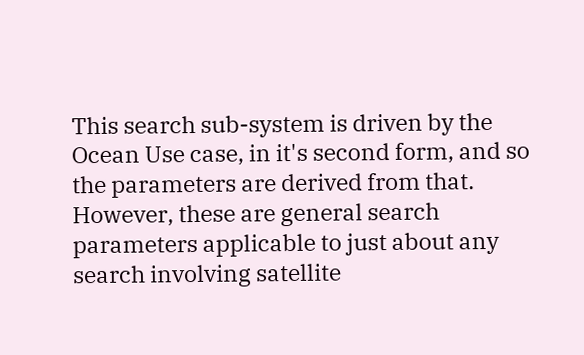This search sub-system is driven by the Ocean Use case, in it's second form, and so the parameters are derived from that. However, these are general search parameters applicable to just about any search involving satellite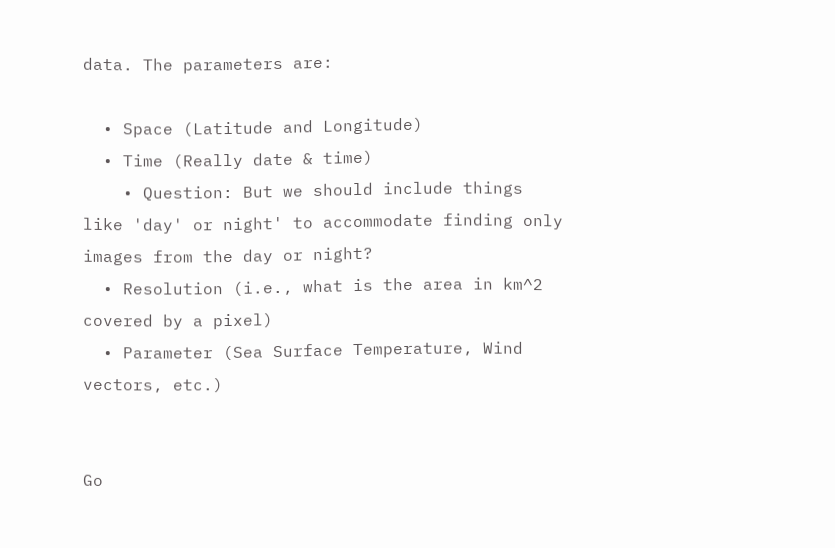data. The parameters are:

  • Space (Latitude and Longitude)
  • Time (Really date & time)
    • Question: But we should include things like 'day' or night' to accommodate finding only images from the day or night?
  • Resolution (i.e., what is the area in km^2 covered by a pixel)
  • Parameter (Sea Surface Temperature, Wind vectors, etc.)


Go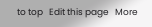to top   Edit this page   More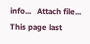info...   Attach file...
This page last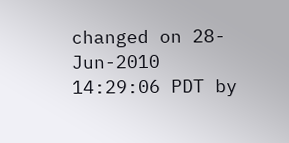changed on 28-Jun-2010 14:29:06 PDT by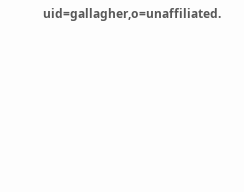uid=gallagher,o=unaffiliated.